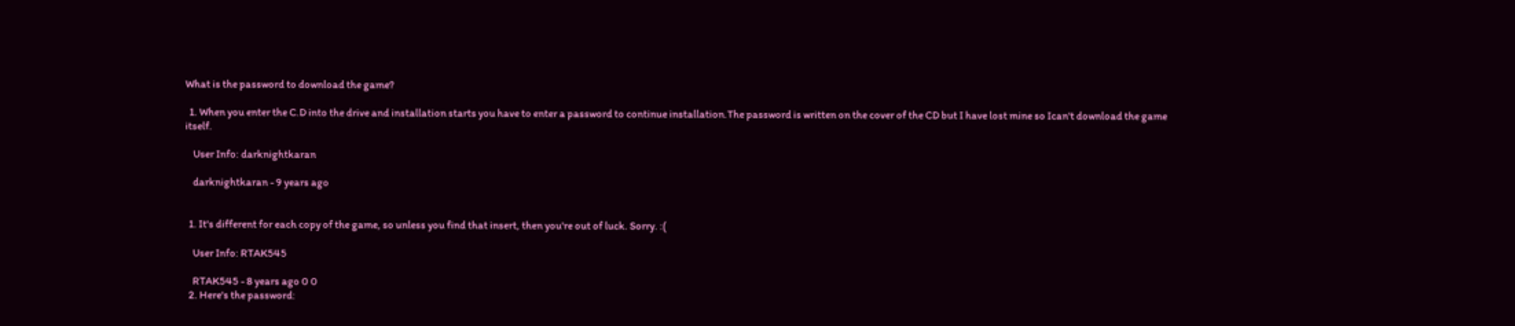What is the password to download the game?

  1. When you enter the C.D into the drive and installation starts you have to enter a password to continue installation.The password is written on the cover of the CD but I have lost mine so Ican't download the game itself.

    User Info: darknightkaran

    darknightkaran - 9 years ago


  1. It's different for each copy of the game, so unless you find that insert, then you're out of luck. Sorry. :(

    User Info: RTAK545

    RTAK545 - 8 years ago 0 0
  2. Here's the password: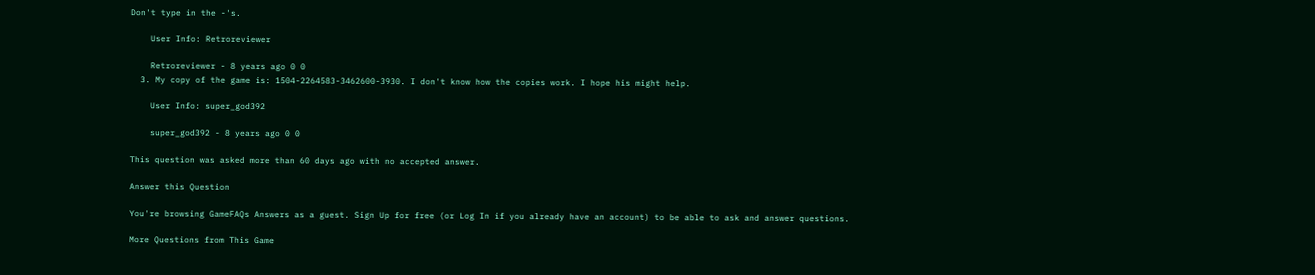Don't type in the -'s.

    User Info: Retroreviewer

    Retroreviewer - 8 years ago 0 0
  3. My copy of the game is: 1504-2264583-3462600-3930. I don't know how the copies work. I hope his might help.

    User Info: super_god392

    super_god392 - 8 years ago 0 0

This question was asked more than 60 days ago with no accepted answer.

Answer this Question

You're browsing GameFAQs Answers as a guest. Sign Up for free (or Log In if you already have an account) to be able to ask and answer questions.

More Questions from This Game